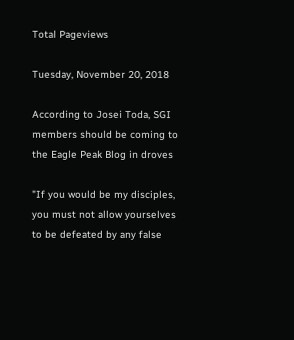Total Pageviews

Tuesday, November 20, 2018

According to Josei Toda, SGI members should be coming to the Eagle Peak Blog in droves

"If you would be my disciples, you must not allow yourselves to be defeated by any false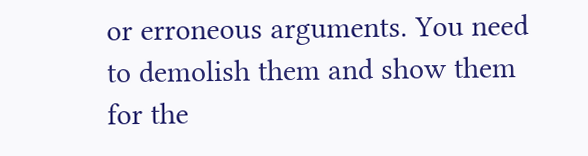or erroneous arguments. You need to demolish them and show them for the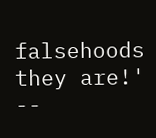falsehoods they are!' --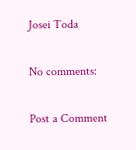Josei Toda

No comments:

Post a Comment